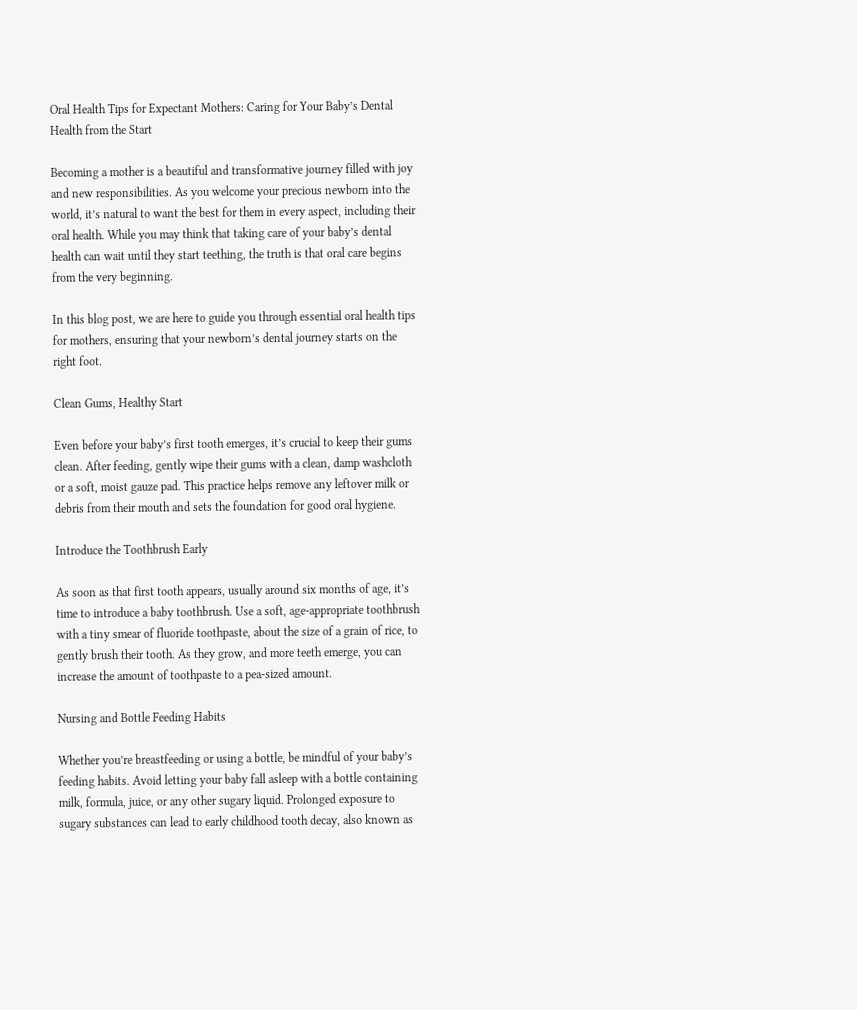Oral Health Tips for Expectant Mothers: Caring for Your Baby’s Dental Health from the Start

Becoming a mother is a beautiful and transformative journey filled with joy and new responsibilities. As you welcome your precious newborn into the world, it’s natural to want the best for them in every aspect, including their oral health. While you may think that taking care of your baby’s dental health can wait until they start teething, the truth is that oral care begins from the very beginning.

In this blog post, we are here to guide you through essential oral health tips for mothers, ensuring that your newborn’s dental journey starts on the right foot.

Clean Gums, Healthy Start

Even before your baby’s first tooth emerges, it’s crucial to keep their gums clean. After feeding, gently wipe their gums with a clean, damp washcloth or a soft, moist gauze pad. This practice helps remove any leftover milk or debris from their mouth and sets the foundation for good oral hygiene.

Introduce the Toothbrush Early

As soon as that first tooth appears, usually around six months of age, it’s time to introduce a baby toothbrush. Use a soft, age-appropriate toothbrush with a tiny smear of fluoride toothpaste, about the size of a grain of rice, to gently brush their tooth. As they grow, and more teeth emerge, you can increase the amount of toothpaste to a pea-sized amount.

Nursing and Bottle Feeding Habits

Whether you’re breastfeeding or using a bottle, be mindful of your baby’s feeding habits. Avoid letting your baby fall asleep with a bottle containing milk, formula, juice, or any other sugary liquid. Prolonged exposure to sugary substances can lead to early childhood tooth decay, also known as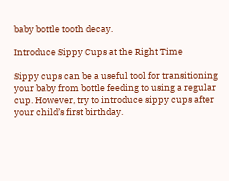baby bottle tooth decay.

Introduce Sippy Cups at the Right Time

Sippy cups can be a useful tool for transitioning your baby from bottle feeding to using a regular cup. However, try to introduce sippy cups after your child’s first birthday.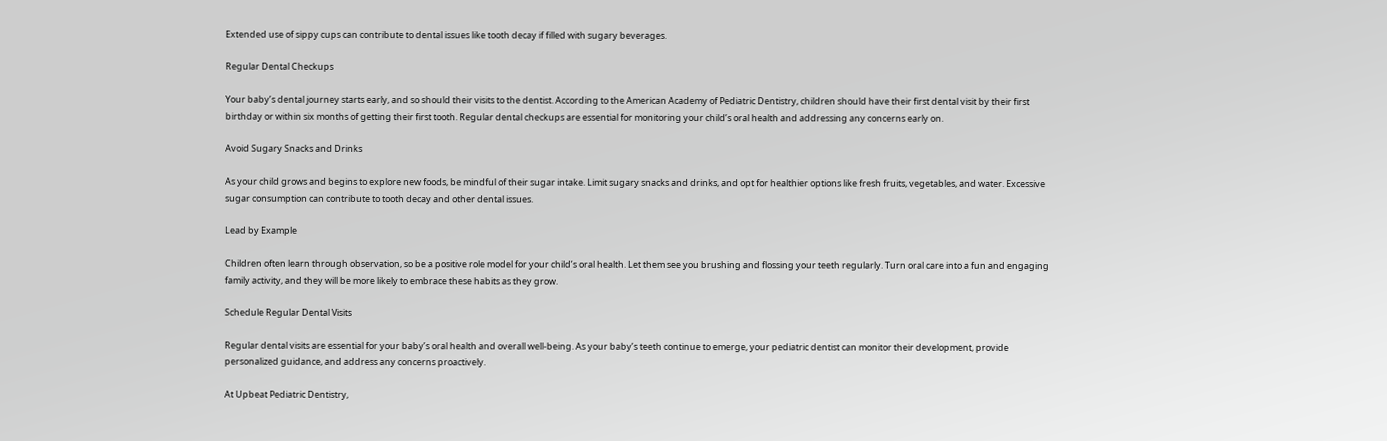Extended use of sippy cups can contribute to dental issues like tooth decay if filled with sugary beverages.

Regular Dental Checkups

Your baby’s dental journey starts early, and so should their visits to the dentist. According to the American Academy of Pediatric Dentistry, children should have their first dental visit by their first birthday or within six months of getting their first tooth. Regular dental checkups are essential for monitoring your child’s oral health and addressing any concerns early on.

Avoid Sugary Snacks and Drinks

As your child grows and begins to explore new foods, be mindful of their sugar intake. Limit sugary snacks and drinks, and opt for healthier options like fresh fruits, vegetables, and water. Excessive sugar consumption can contribute to tooth decay and other dental issues.

Lead by Example

Children often learn through observation, so be a positive role model for your child’s oral health. Let them see you brushing and flossing your teeth regularly. Turn oral care into a fun and engaging family activity, and they will be more likely to embrace these habits as they grow.

Schedule Regular Dental Visits

Regular dental visits are essential for your baby’s oral health and overall well-being. As your baby’s teeth continue to emerge, your pediatric dentist can monitor their development, provide personalized guidance, and address any concerns proactively.

At Upbeat Pediatric Dentistry,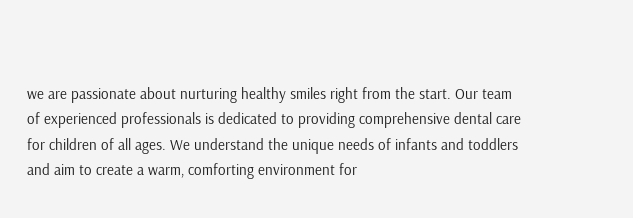we are passionate about nurturing healthy smiles right from the start. Our team of experienced professionals is dedicated to providing comprehensive dental care for children of all ages. We understand the unique needs of infants and toddlers and aim to create a warm, comforting environment for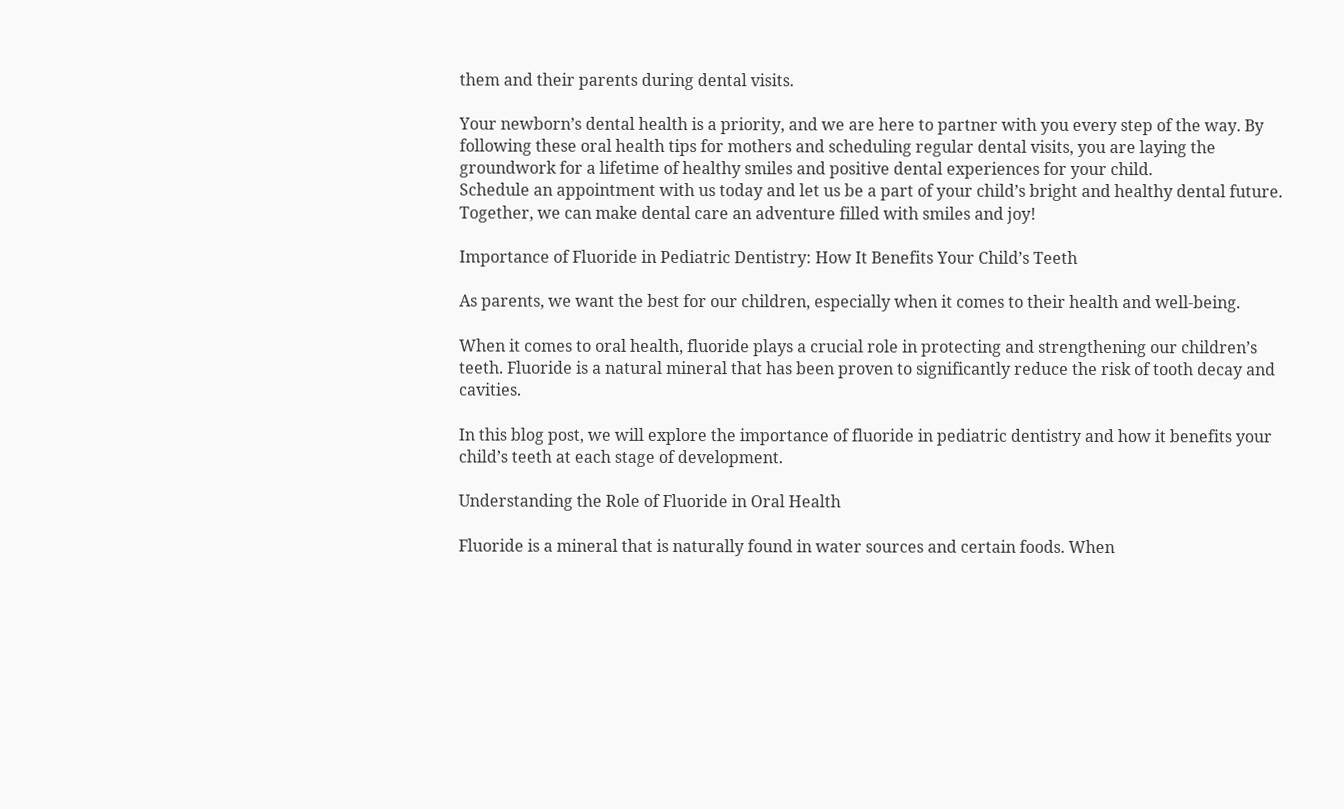them and their parents during dental visits.

Your newborn’s dental health is a priority, and we are here to partner with you every step of the way. By following these oral health tips for mothers and scheduling regular dental visits, you are laying the groundwork for a lifetime of healthy smiles and positive dental experiences for your child.
Schedule an appointment with us today and let us be a part of your child’s bright and healthy dental future. Together, we can make dental care an adventure filled with smiles and joy!

Importance of Fluoride in Pediatric Dentistry: How It Benefits Your Child’s Teeth

As parents, we want the best for our children, especially when it comes to their health and well-being.

When it comes to oral health, fluoride plays a crucial role in protecting and strengthening our children’s teeth. Fluoride is a natural mineral that has been proven to significantly reduce the risk of tooth decay and cavities.

In this blog post, we will explore the importance of fluoride in pediatric dentistry and how it benefits your child’s teeth at each stage of development.

Understanding the Role of Fluoride in Oral Health

Fluoride is a mineral that is naturally found in water sources and certain foods. When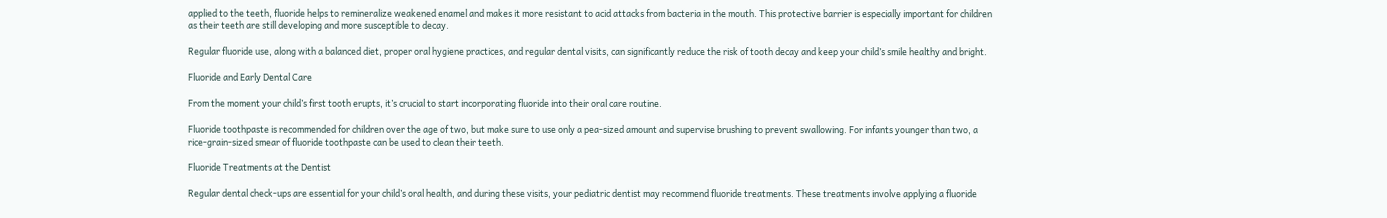applied to the teeth, fluoride helps to remineralize weakened enamel and makes it more resistant to acid attacks from bacteria in the mouth. This protective barrier is especially important for children as their teeth are still developing and more susceptible to decay.

Regular fluoride use, along with a balanced diet, proper oral hygiene practices, and regular dental visits, can significantly reduce the risk of tooth decay and keep your child’s smile healthy and bright.

Fluoride and Early Dental Care

From the moment your child’s first tooth erupts, it’s crucial to start incorporating fluoride into their oral care routine.

Fluoride toothpaste is recommended for children over the age of two, but make sure to use only a pea-sized amount and supervise brushing to prevent swallowing. For infants younger than two, a rice-grain-sized smear of fluoride toothpaste can be used to clean their teeth.

Fluoride Treatments at the Dentist

Regular dental check-ups are essential for your child’s oral health, and during these visits, your pediatric dentist may recommend fluoride treatments. These treatments involve applying a fluoride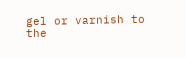gel or varnish to the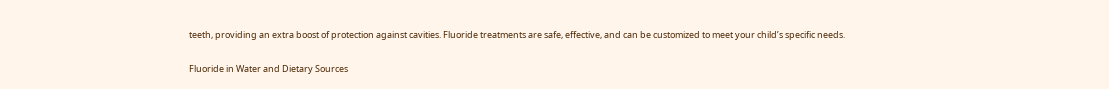teeth, providing an extra boost of protection against cavities. Fluoride treatments are safe, effective, and can be customized to meet your child’s specific needs.

Fluoride in Water and Dietary Sources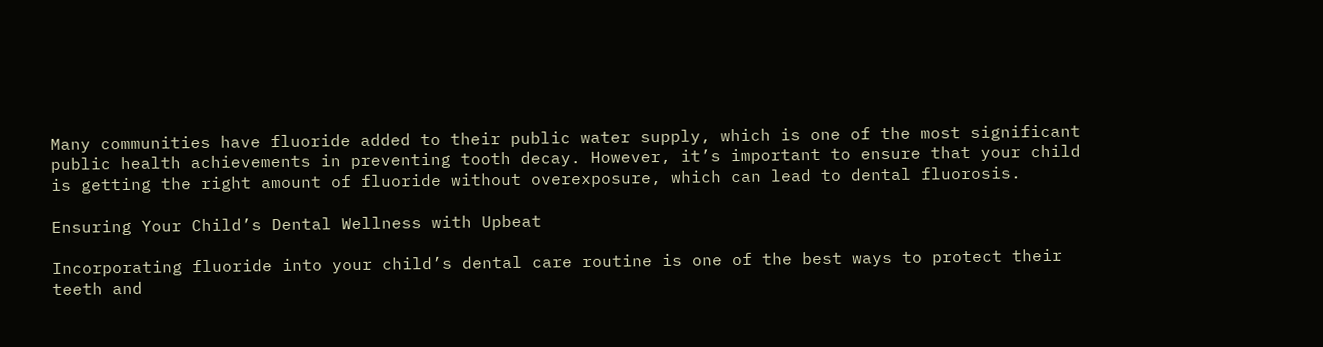Many communities have fluoride added to their public water supply, which is one of the most significant public health achievements in preventing tooth decay. However, it’s important to ensure that your child is getting the right amount of fluoride without overexposure, which can lead to dental fluorosis.

Ensuring Your Child’s Dental Wellness with Upbeat

Incorporating fluoride into your child’s dental care routine is one of the best ways to protect their teeth and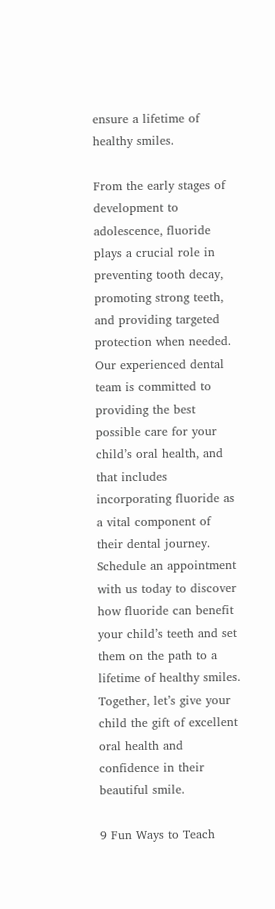ensure a lifetime of healthy smiles.

From the early stages of development to adolescence, fluoride plays a crucial role in preventing tooth decay, promoting strong teeth, and providing targeted protection when needed. Our experienced dental team is committed to providing the best possible care for your child’s oral health, and that includes incorporating fluoride as a vital component of their dental journey.
Schedule an appointment with us today to discover how fluoride can benefit your child’s teeth and set them on the path to a lifetime of healthy smiles. Together, let’s give your child the gift of excellent oral health and confidence in their beautiful smile.

9 Fun Ways to Teach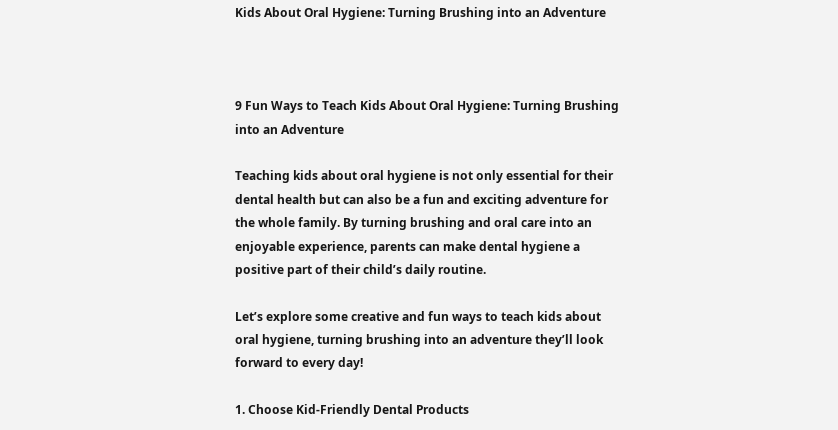Kids About Oral Hygiene: Turning Brushing into an Adventure



9 Fun Ways to Teach Kids About Oral Hygiene: Turning Brushing into an Adventure

Teaching kids about oral hygiene is not only essential for their dental health but can also be a fun and exciting adventure for the whole family. By turning brushing and oral care into an enjoyable experience, parents can make dental hygiene a positive part of their child’s daily routine.

Let’s explore some creative and fun ways to teach kids about oral hygiene, turning brushing into an adventure they’ll look forward to every day!

1. Choose Kid-Friendly Dental Products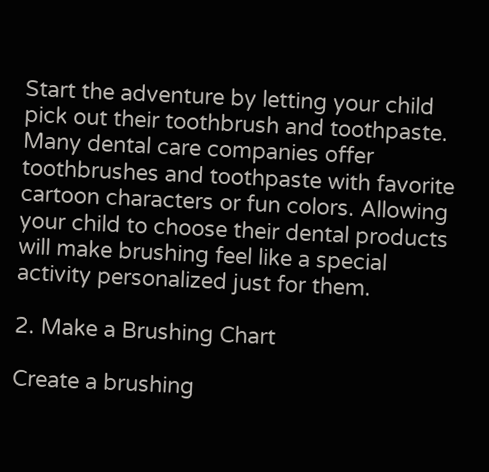Start the adventure by letting your child pick out their toothbrush and toothpaste. Many dental care companies offer toothbrushes and toothpaste with favorite cartoon characters or fun colors. Allowing your child to choose their dental products will make brushing feel like a special activity personalized just for them.

2. Make a Brushing Chart

Create a brushing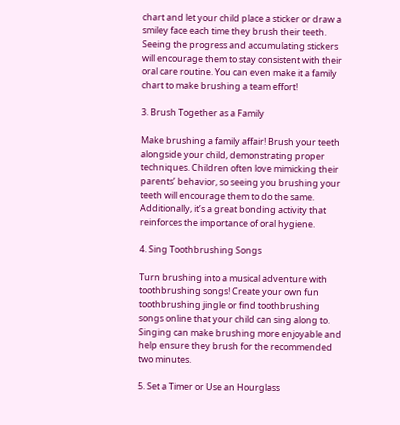chart and let your child place a sticker or draw a smiley face each time they brush their teeth. Seeing the progress and accumulating stickers will encourage them to stay consistent with their oral care routine. You can even make it a family chart to make brushing a team effort!

3. Brush Together as a Family

Make brushing a family affair! Brush your teeth alongside your child, demonstrating proper techniques. Children often love mimicking their parents’ behavior, so seeing you brushing your teeth will encourage them to do the same. Additionally, it’s a great bonding activity that reinforces the importance of oral hygiene.

4. Sing Toothbrushing Songs

Turn brushing into a musical adventure with toothbrushing songs! Create your own fun toothbrushing jingle or find toothbrushing songs online that your child can sing along to. Singing can make brushing more enjoyable and help ensure they brush for the recommended two minutes.

5. Set a Timer or Use an Hourglass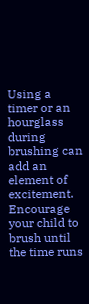Using a timer or an hourglass during brushing can add an element of excitement. Encourage your child to brush until the time runs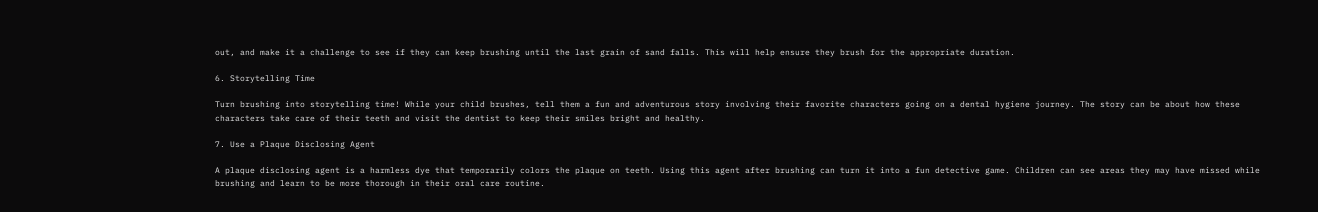out, and make it a challenge to see if they can keep brushing until the last grain of sand falls. This will help ensure they brush for the appropriate duration.

6. Storytelling Time

Turn brushing into storytelling time! While your child brushes, tell them a fun and adventurous story involving their favorite characters going on a dental hygiene journey. The story can be about how these characters take care of their teeth and visit the dentist to keep their smiles bright and healthy.

7. Use a Plaque Disclosing Agent

A plaque disclosing agent is a harmless dye that temporarily colors the plaque on teeth. Using this agent after brushing can turn it into a fun detective game. Children can see areas they may have missed while brushing and learn to be more thorough in their oral care routine.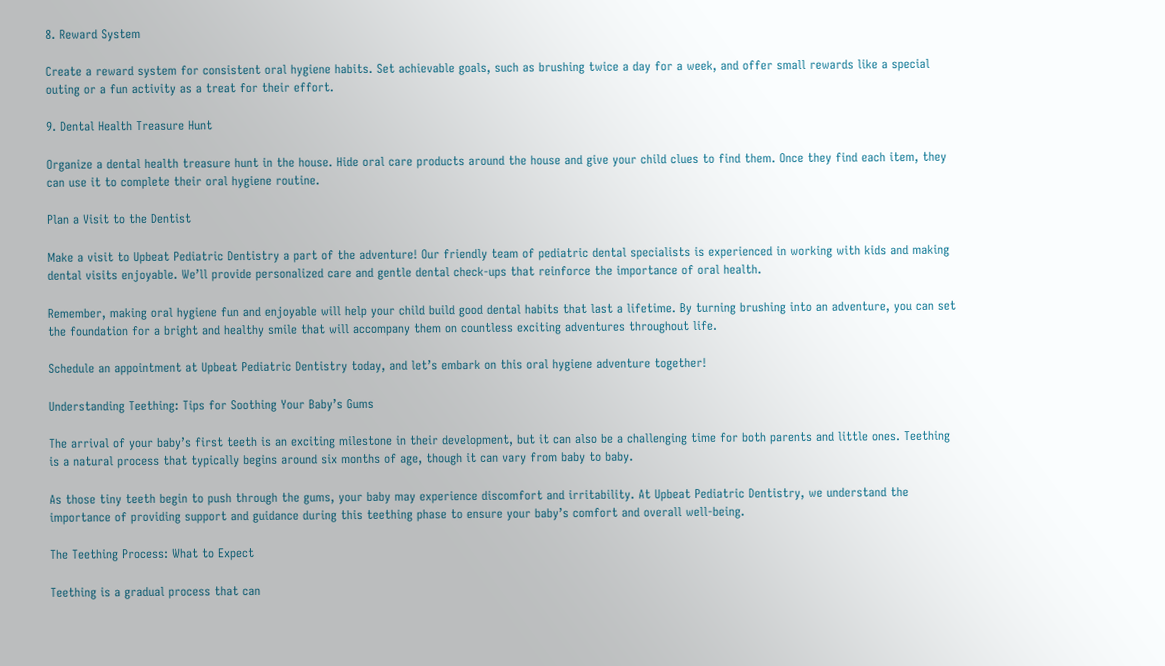8. Reward System

Create a reward system for consistent oral hygiene habits. Set achievable goals, such as brushing twice a day for a week, and offer small rewards like a special outing or a fun activity as a treat for their effort.

9. Dental Health Treasure Hunt

Organize a dental health treasure hunt in the house. Hide oral care products around the house and give your child clues to find them. Once they find each item, they can use it to complete their oral hygiene routine.

Plan a Visit to the Dentist

Make a visit to Upbeat Pediatric Dentistry a part of the adventure! Our friendly team of pediatric dental specialists is experienced in working with kids and making dental visits enjoyable. We’ll provide personalized care and gentle dental check-ups that reinforce the importance of oral health.

Remember, making oral hygiene fun and enjoyable will help your child build good dental habits that last a lifetime. By turning brushing into an adventure, you can set the foundation for a bright and healthy smile that will accompany them on countless exciting adventures throughout life.

Schedule an appointment at Upbeat Pediatric Dentistry today, and let’s embark on this oral hygiene adventure together!

Understanding Teething: Tips for Soothing Your Baby’s Gums

The arrival of your baby’s first teeth is an exciting milestone in their development, but it can also be a challenging time for both parents and little ones. Teething is a natural process that typically begins around six months of age, though it can vary from baby to baby.

As those tiny teeth begin to push through the gums, your baby may experience discomfort and irritability. At Upbeat Pediatric Dentistry, we understand the importance of providing support and guidance during this teething phase to ensure your baby’s comfort and overall well-being.

The Teething Process: What to Expect

Teething is a gradual process that can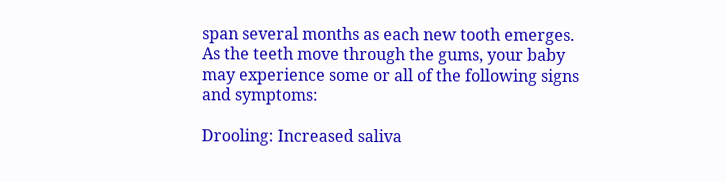span several months as each new tooth emerges. As the teeth move through the gums, your baby may experience some or all of the following signs and symptoms:

Drooling: Increased saliva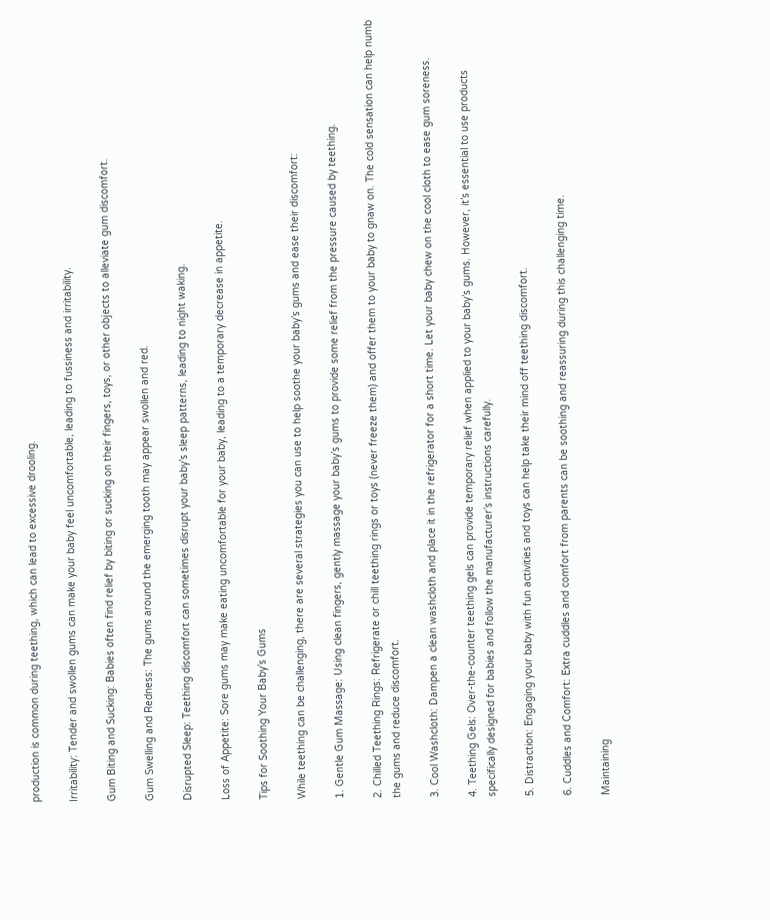production is common during teething, which can lead to excessive drooling.

Irritability: Tender and swollen gums can make your baby feel uncomfortable, leading to fussiness and irritability.

Gum Biting and Sucking: Babies often find relief by biting or sucking on their fingers, toys, or other objects to alleviate gum discomfort.

Gum Swelling and Redness: The gums around the emerging tooth may appear swollen and red.

Disrupted Sleep: Teething discomfort can sometimes disrupt your baby’s sleep patterns, leading to night waking.

Loss of Appetite: Sore gums may make eating uncomfortable for your baby, leading to a temporary decrease in appetite.

Tips for Soothing Your Baby’s Gums

While teething can be challenging, there are several strategies you can use to help soothe your baby’s gums and ease their discomfort:

1. Gentle Gum Massage: Using clean fingers, gently massage your baby’s gums to provide some relief from the pressure caused by teething.

2. Chilled Teething Rings: Refrigerate or chill teething rings or toys (never freeze them) and offer them to your baby to gnaw on. The cold sensation can help numb the gums and reduce discomfort.

3. Cool Washcloth: Dampen a clean washcloth and place it in the refrigerator for a short time. Let your baby chew on the cool cloth to ease gum soreness.

4. Teething Gels: Over-the-counter teething gels can provide temporary relief when applied to your baby’s gums. However, it’s essential to use products specifically designed for babies and follow the manufacturer’s instructions carefully.

5. Distraction: Engaging your baby with fun activities and toys can help take their mind off teething discomfort.

6. Cuddles and Comfort: Extra cuddles and comfort from parents can be soothing and reassuring during this challenging time.

Maintaining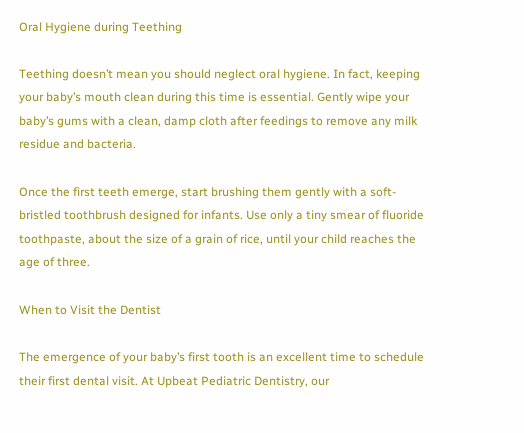Oral Hygiene during Teething

Teething doesn’t mean you should neglect oral hygiene. In fact, keeping your baby’s mouth clean during this time is essential. Gently wipe your baby’s gums with a clean, damp cloth after feedings to remove any milk residue and bacteria.

Once the first teeth emerge, start brushing them gently with a soft-bristled toothbrush designed for infants. Use only a tiny smear of fluoride toothpaste, about the size of a grain of rice, until your child reaches the age of three.

When to Visit the Dentist

The emergence of your baby’s first tooth is an excellent time to schedule their first dental visit. At Upbeat Pediatric Dentistry, our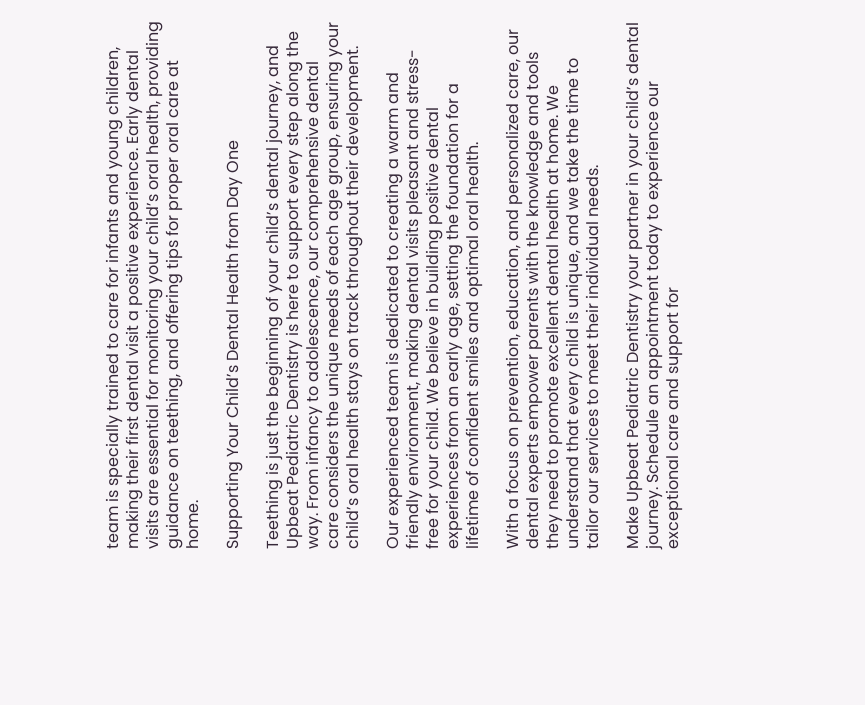team is specially trained to care for infants and young children, making their first dental visit a positive experience. Early dental visits are essential for monitoring your child’s oral health, providing guidance on teething, and offering tips for proper oral care at home.

Supporting Your Child’s Dental Health from Day One

Teething is just the beginning of your child’s dental journey, and Upbeat Pediatric Dentistry is here to support every step along the way. From infancy to adolescence, our comprehensive dental care considers the unique needs of each age group, ensuring your child’s oral health stays on track throughout their development.

Our experienced team is dedicated to creating a warm and friendly environment, making dental visits pleasant and stress-free for your child. We believe in building positive dental experiences from an early age, setting the foundation for a lifetime of confident smiles and optimal oral health.

With a focus on prevention, education, and personalized care, our dental experts empower parents with the knowledge and tools they need to promote excellent dental health at home. We understand that every child is unique, and we take the time to tailor our services to meet their individual needs.

Make Upbeat Pediatric Dentistry your partner in your child’s dental journey. Schedule an appointment today to experience our exceptional care and support for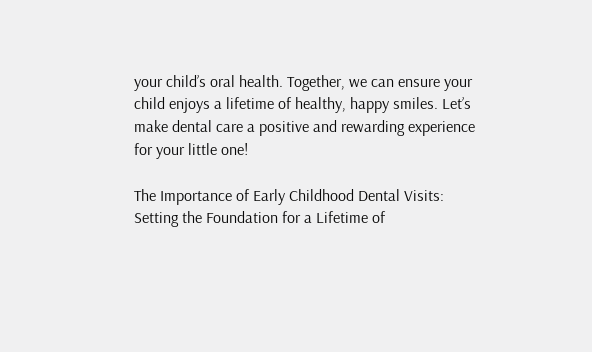your child’s oral health. Together, we can ensure your child enjoys a lifetime of healthy, happy smiles. Let’s make dental care a positive and rewarding experience for your little one!

The Importance of Early Childhood Dental Visits: Setting the Foundation for a Lifetime of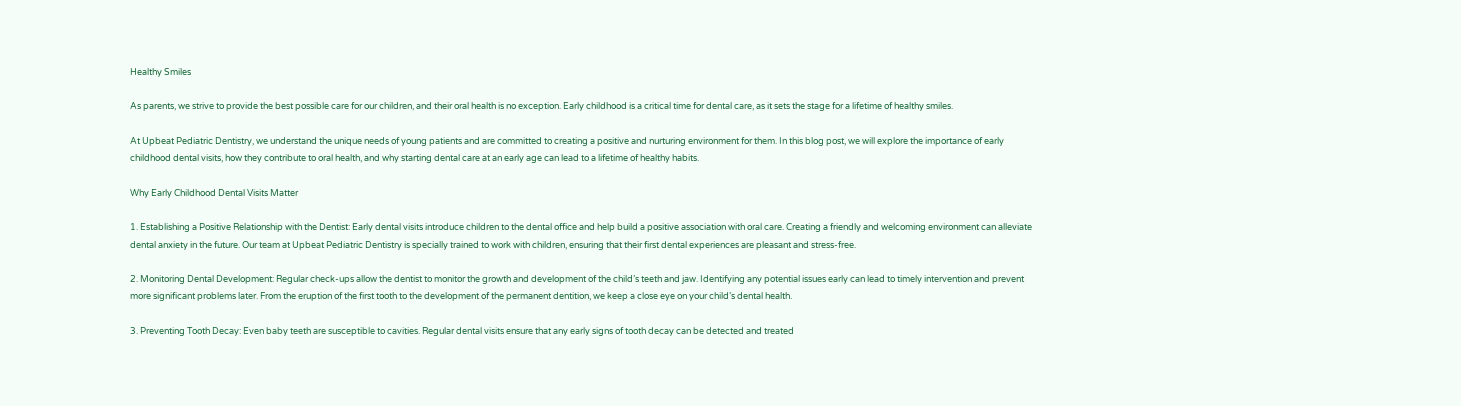Healthy Smiles

As parents, we strive to provide the best possible care for our children, and their oral health is no exception. Early childhood is a critical time for dental care, as it sets the stage for a lifetime of healthy smiles.

At Upbeat Pediatric Dentistry, we understand the unique needs of young patients and are committed to creating a positive and nurturing environment for them. In this blog post, we will explore the importance of early childhood dental visits, how they contribute to oral health, and why starting dental care at an early age can lead to a lifetime of healthy habits.

Why Early Childhood Dental Visits Matter

1. Establishing a Positive Relationship with the Dentist: Early dental visits introduce children to the dental office and help build a positive association with oral care. Creating a friendly and welcoming environment can alleviate dental anxiety in the future. Our team at Upbeat Pediatric Dentistry is specially trained to work with children, ensuring that their first dental experiences are pleasant and stress-free.

2. Monitoring Dental Development: Regular check-ups allow the dentist to monitor the growth and development of the child’s teeth and jaw. Identifying any potential issues early can lead to timely intervention and prevent more significant problems later. From the eruption of the first tooth to the development of the permanent dentition, we keep a close eye on your child’s dental health.

3. Preventing Tooth Decay: Even baby teeth are susceptible to cavities. Regular dental visits ensure that any early signs of tooth decay can be detected and treated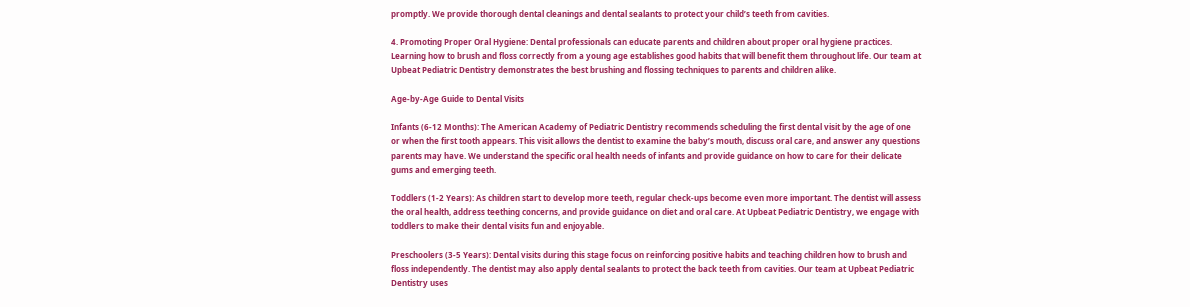promptly. We provide thorough dental cleanings and dental sealants to protect your child’s teeth from cavities.

4. Promoting Proper Oral Hygiene: Dental professionals can educate parents and children about proper oral hygiene practices. Learning how to brush and floss correctly from a young age establishes good habits that will benefit them throughout life. Our team at Upbeat Pediatric Dentistry demonstrates the best brushing and flossing techniques to parents and children alike.

Age-by-Age Guide to Dental Visits

Infants (6-12 Months): The American Academy of Pediatric Dentistry recommends scheduling the first dental visit by the age of one or when the first tooth appears. This visit allows the dentist to examine the baby’s mouth, discuss oral care, and answer any questions parents may have. We understand the specific oral health needs of infants and provide guidance on how to care for their delicate gums and emerging teeth.

Toddlers (1-2 Years): As children start to develop more teeth, regular check-ups become even more important. The dentist will assess the oral health, address teething concerns, and provide guidance on diet and oral care. At Upbeat Pediatric Dentistry, we engage with toddlers to make their dental visits fun and enjoyable.

Preschoolers (3-5 Years): Dental visits during this stage focus on reinforcing positive habits and teaching children how to brush and floss independently. The dentist may also apply dental sealants to protect the back teeth from cavities. Our team at Upbeat Pediatric Dentistry uses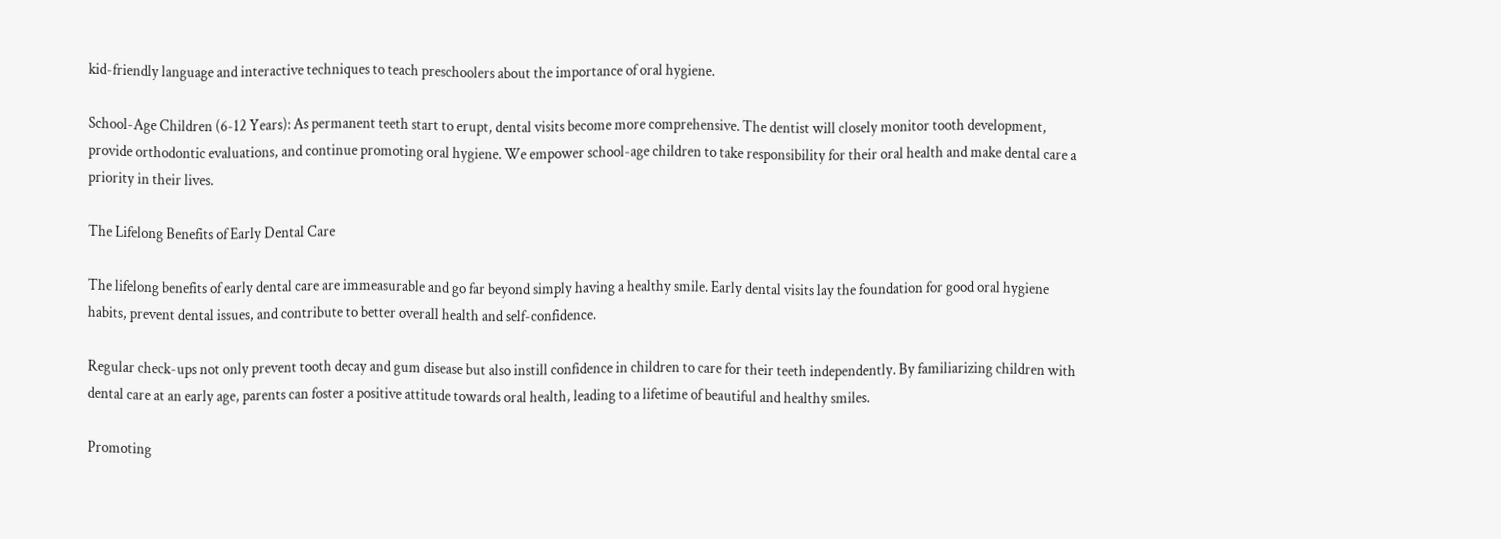kid-friendly language and interactive techniques to teach preschoolers about the importance of oral hygiene.

School-Age Children (6-12 Years): As permanent teeth start to erupt, dental visits become more comprehensive. The dentist will closely monitor tooth development, provide orthodontic evaluations, and continue promoting oral hygiene. We empower school-age children to take responsibility for their oral health and make dental care a priority in their lives.

The Lifelong Benefits of Early Dental Care

The lifelong benefits of early dental care are immeasurable and go far beyond simply having a healthy smile. Early dental visits lay the foundation for good oral hygiene habits, prevent dental issues, and contribute to better overall health and self-confidence.

Regular check-ups not only prevent tooth decay and gum disease but also instill confidence in children to care for their teeth independently. By familiarizing children with dental care at an early age, parents can foster a positive attitude towards oral health, leading to a lifetime of beautiful and healthy smiles.

Promoting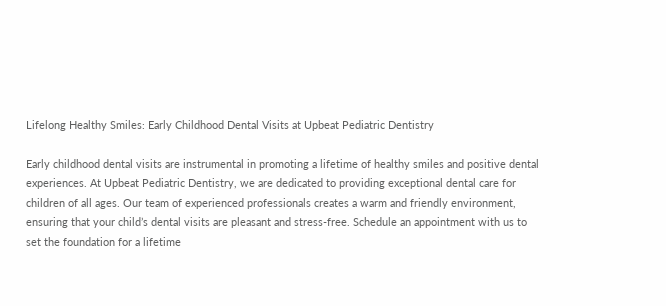Lifelong Healthy Smiles: Early Childhood Dental Visits at Upbeat Pediatric Dentistry

Early childhood dental visits are instrumental in promoting a lifetime of healthy smiles and positive dental experiences. At Upbeat Pediatric Dentistry, we are dedicated to providing exceptional dental care for children of all ages. Our team of experienced professionals creates a warm and friendly environment, ensuring that your child’s dental visits are pleasant and stress-free. Schedule an appointment with us to set the foundation for a lifetime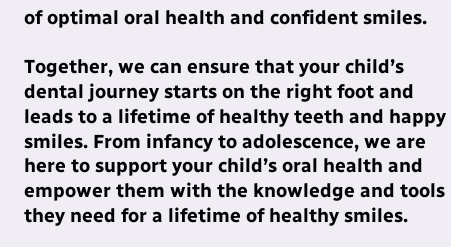of optimal oral health and confident smiles.

Together, we can ensure that your child’s dental journey starts on the right foot and leads to a lifetime of healthy teeth and happy smiles. From infancy to adolescence, we are here to support your child’s oral health and empower them with the knowledge and tools they need for a lifetime of healthy smiles.